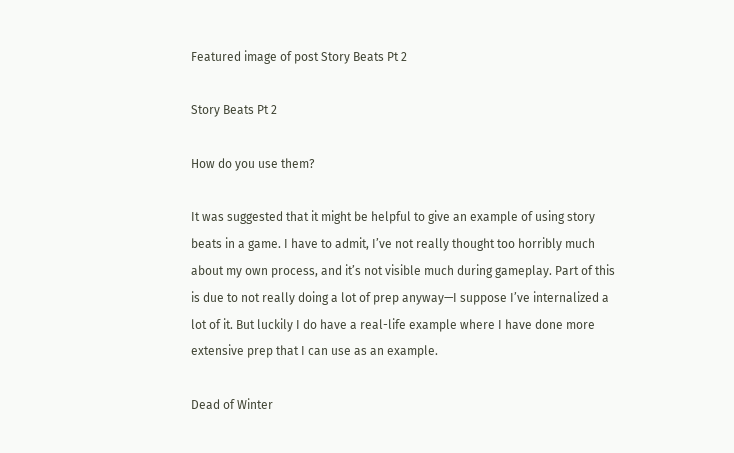Featured image of post Story Beats Pt 2

Story Beats Pt 2

How do you use them?

It was suggested that it might be helpful to give an example of using story beats in a game. I have to admit, I’ve not really thought too horribly much about my own process, and it’s not visible much during gameplay. Part of this is due to not really doing a lot of prep anyway—I suppose I’ve internalized a lot of it. But luckily I do have a real-life example where I have done more extensive prep that I can use as an example.

Dead of Winter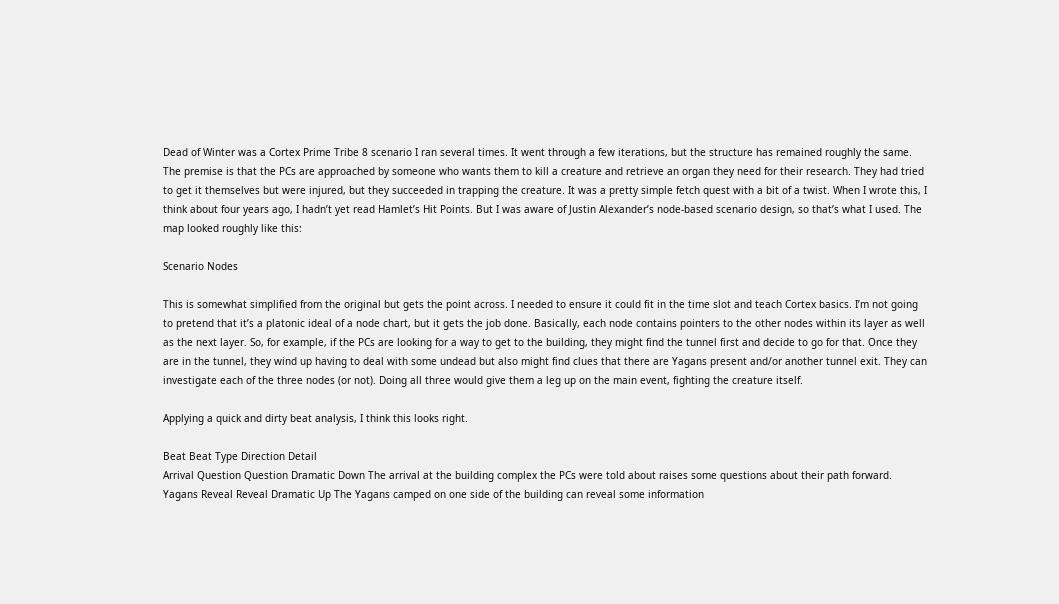Dead of Winter was a Cortex Prime Tribe 8 scenario I ran several times. It went through a few iterations, but the structure has remained roughly the same. The premise is that the PCs are approached by someone who wants them to kill a creature and retrieve an organ they need for their research. They had tried to get it themselves but were injured, but they succeeded in trapping the creature. It was a pretty simple fetch quest with a bit of a twist. When I wrote this, I think about four years ago, I hadn’t yet read Hamlet’s Hit Points. But I was aware of Justin Alexander’s node-based scenario design, so that’s what I used. The map looked roughly like this:

Scenario Nodes

This is somewhat simplified from the original but gets the point across. I needed to ensure it could fit in the time slot and teach Cortex basics. I’m not going to pretend that it’s a platonic ideal of a node chart, but it gets the job done. Basically, each node contains pointers to the other nodes within its layer as well as the next layer. So, for example, if the PCs are looking for a way to get to the building, they might find the tunnel first and decide to go for that. Once they are in the tunnel, they wind up having to deal with some undead but also might find clues that there are Yagans present and/or another tunnel exit. They can investigate each of the three nodes (or not). Doing all three would give them a leg up on the main event, fighting the creature itself.

Applying a quick and dirty beat analysis, I think this looks right.

Beat Beat Type Direction Detail
Arrival Question Question Dramatic Down The arrival at the building complex the PCs were told about raises some questions about their path forward.
Yagans Reveal Reveal Dramatic Up The Yagans camped on one side of the building can reveal some information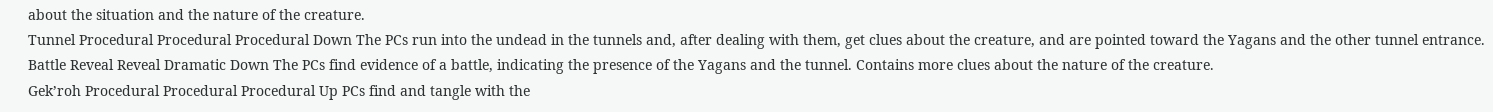about the situation and the nature of the creature.
Tunnel Procedural Procedural Procedural Down The PCs run into the undead in the tunnels and, after dealing with them, get clues about the creature, and are pointed toward the Yagans and the other tunnel entrance.
Battle Reveal Reveal Dramatic Down The PCs find evidence of a battle, indicating the presence of the Yagans and the tunnel. Contains more clues about the nature of the creature.
Gek’roh Procedural Procedural Procedural Up PCs find and tangle with the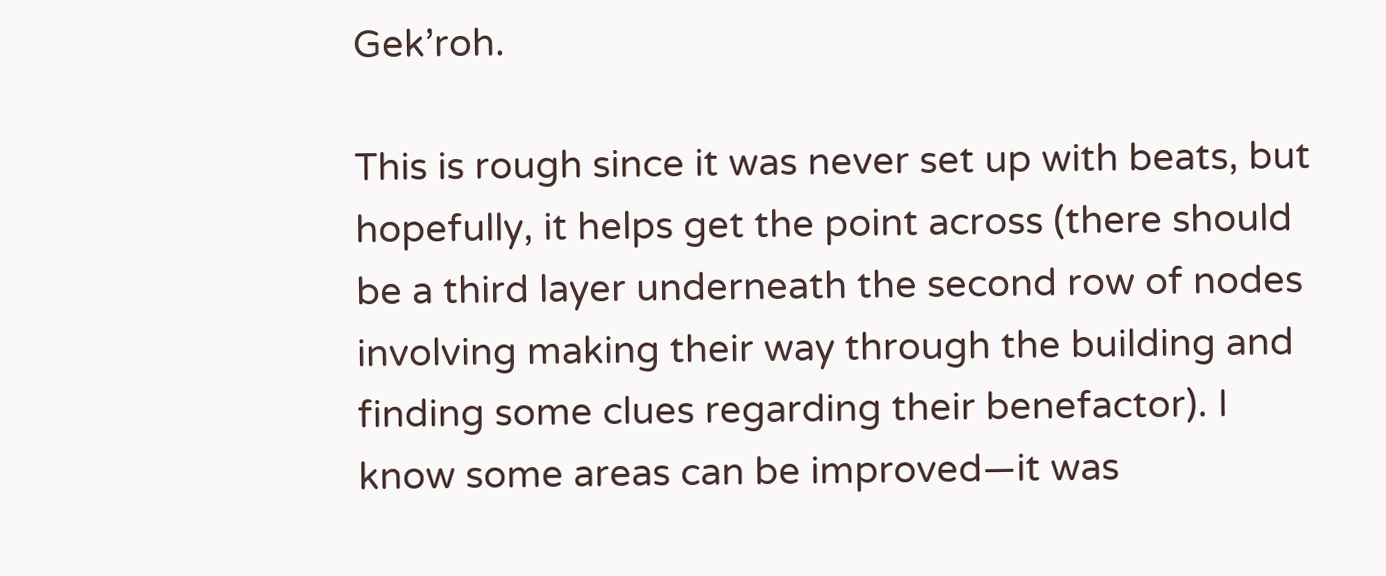Gek’roh.

This is rough since it was never set up with beats, but hopefully, it helps get the point across (there should be a third layer underneath the second row of nodes involving making their way through the building and finding some clues regarding their benefactor). I know some areas can be improved—it was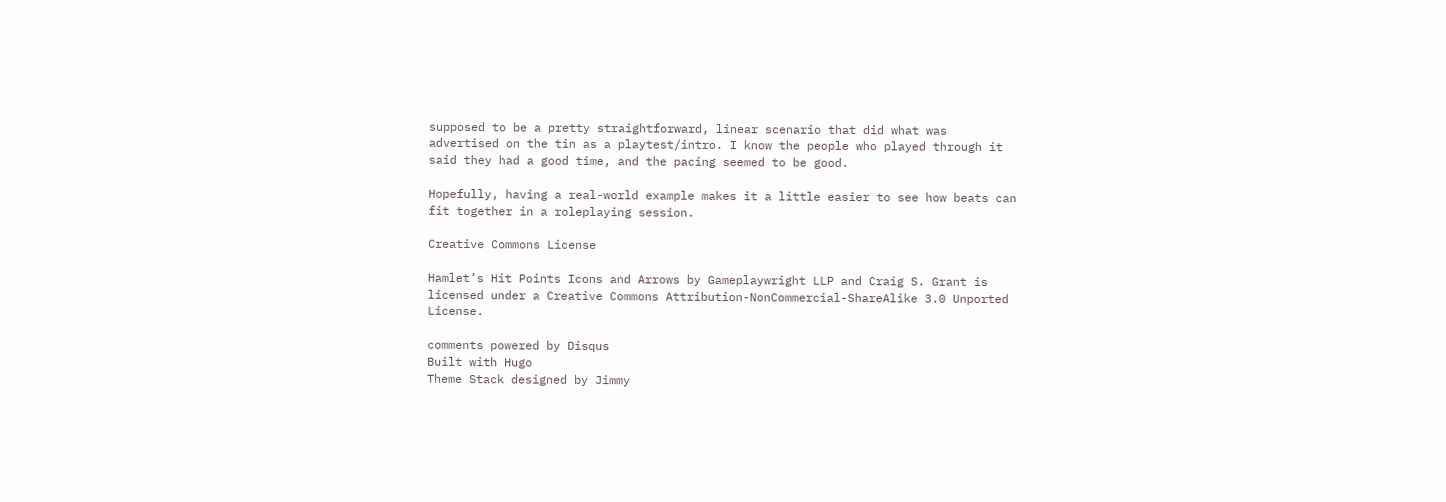supposed to be a pretty straightforward, linear scenario that did what was advertised on the tin as a playtest/intro. I know the people who played through it said they had a good time, and the pacing seemed to be good.

Hopefully, having a real-world example makes it a little easier to see how beats can fit together in a roleplaying session.

Creative Commons License

Hamlet’s Hit Points Icons and Arrows by Gameplaywright LLP and Craig S. Grant is licensed under a Creative Commons Attribution-NonCommercial-ShareAlike 3.0 Unported License.

comments powered by Disqus
Built with Hugo
Theme Stack designed by Jimmy